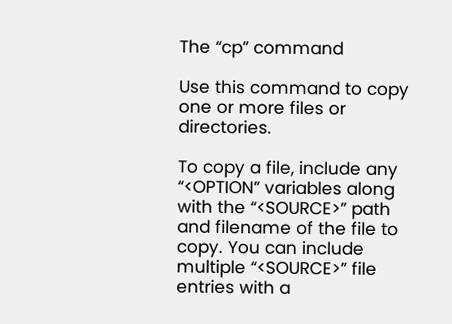The “cp” command

Use this command to copy one or more files or directories.

To copy a file, include any “<OPTION” variables along with the “<SOURCE>” path and filename of the file to copy. You can include multiple “<SOURCE>” file entries with a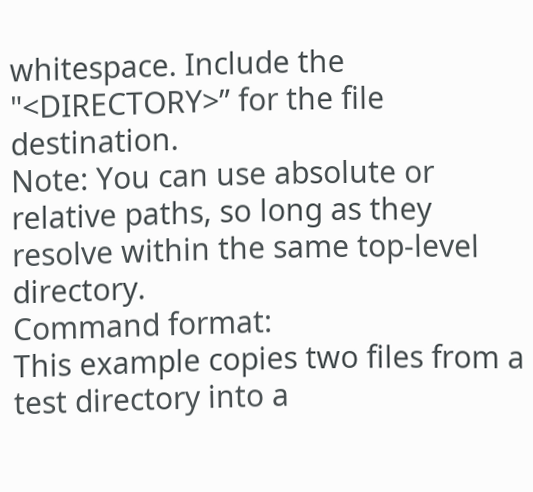whitespace. Include the "<DIRECTORY>” for the file destination.
Note: You can use absolute or relative paths, so long as they resolve within the same top-level directory.
Command format:
This example copies two files from a test directory into a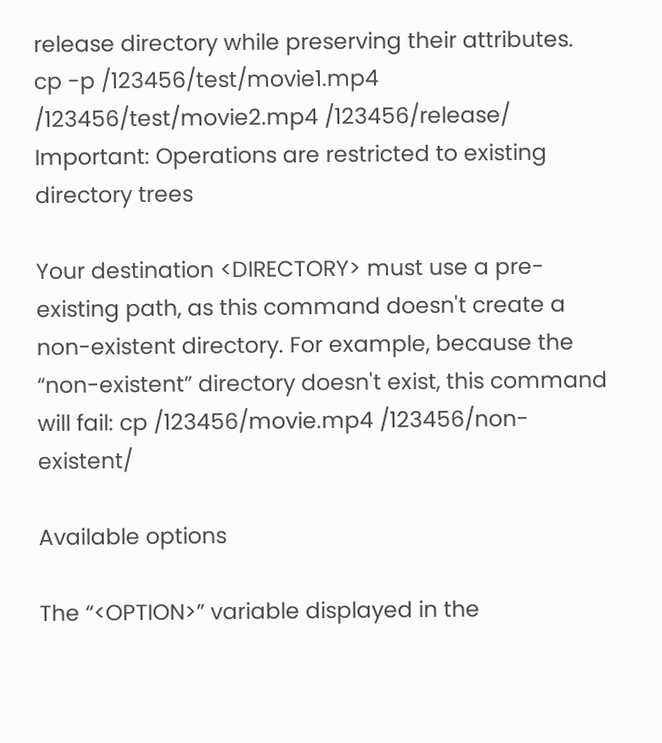release directory while preserving their attributes.
cp -p /123456/test/movie1.mp4 /123456/test/movie2.mp4 /123456/release/
Important: Operations are restricted to existing directory trees

Your destination <DIRECTORY> must use a pre-existing path, as this command doesn't create a non-existent directory. For example, because the “non-existent” directory doesn't exist, this command will fail: cp /123456/movie.mp4 /123456/non-existent/

Available options

The “<OPTION>” variable displayed in the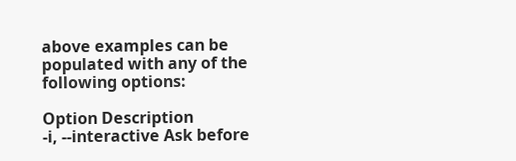above examples can be populated with any of the following options:

Option Description
-i, --interactive Ask before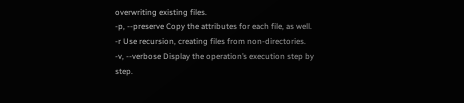overwriting existing files.
-p, --preserve Copy the attributes for each file, as well.
-r Use recursion, creating files from non-directories.
-v, --verbose Display the operation’s execution step by step.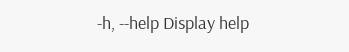-h, --help Display help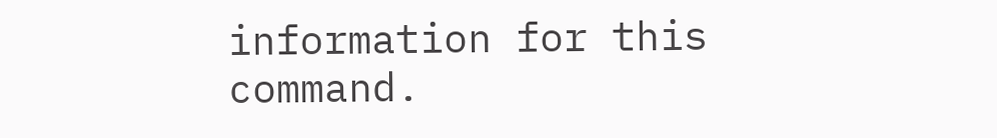information for this command.